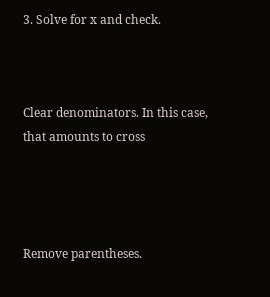3. Solve for x and check.



Clear denominators. In this case, that amounts to cross




Remove parentheses.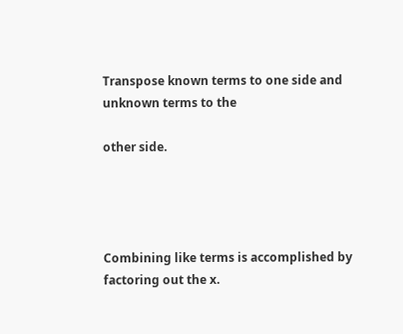Transpose known terms to one side and unknown terms to the

other side.




Combining like terms is accomplished by factoring out the x.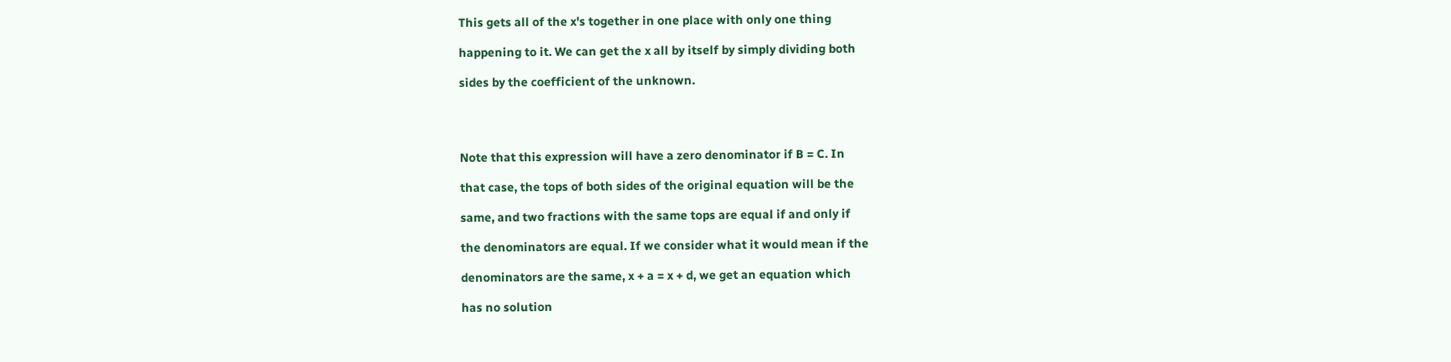This gets all of the x's together in one place with only one thing

happening to it. We can get the x all by itself by simply dividing both

sides by the coefficient of the unknown.




Note that this expression will have a zero denominator if B = C. In

that case, the tops of both sides of the original equation will be the

same, and two fractions with the same tops are equal if and only if

the denominators are equal. If we consider what it would mean if the

denominators are the same, x + a = x + d, we get an equation which

has no solution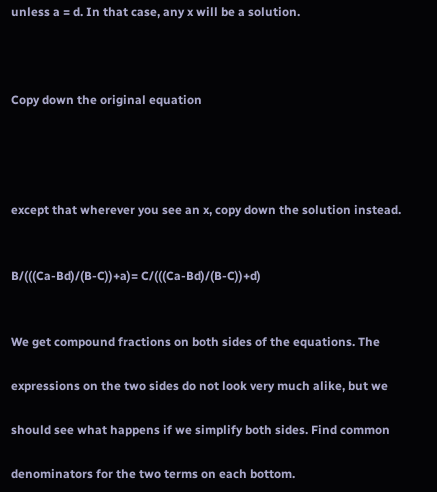unless a = d. In that case, any x will be a solution.



Copy down the original equation




except that wherever you see an x, copy down the solution instead.


B/(((Ca-Bd)/(B-C))+a)= C/(((Ca-Bd)/(B-C))+d)


We get compound fractions on both sides of the equations. The

expressions on the two sides do not look very much alike, but we

should see what happens if we simplify both sides. Find common

denominators for the two terms on each bottom.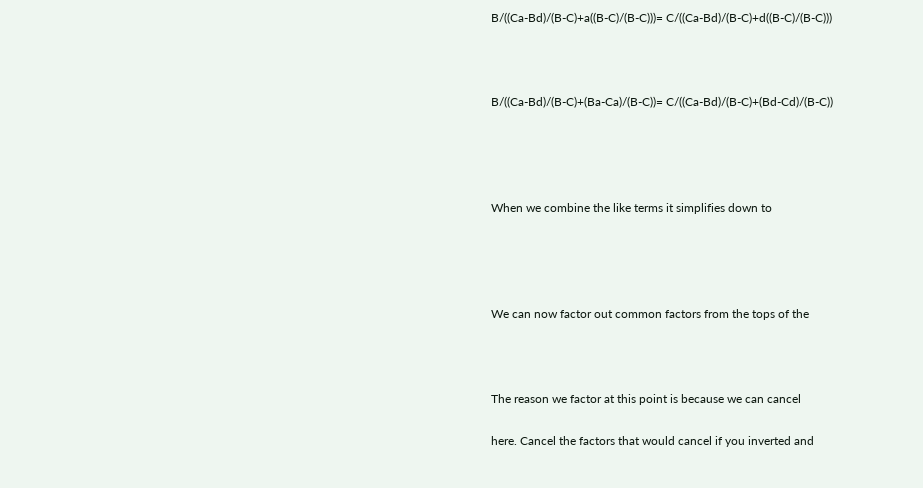B/((Ca-Bd)/(B-C)+a((B-C)/(B-C)))= C/((Ca-Bd)/(B-C)+d((B-C)/(B-C)))



B/((Ca-Bd)/(B-C)+(Ba-Ca)/(B-C))= C/((Ca-Bd)/(B-C)+(Bd-Cd)/(B-C))




When we combine the like terms it simplifies down to




We can now factor out common factors from the tops of the



The reason we factor at this point is because we can cancel

here. Cancel the factors that would cancel if you inverted and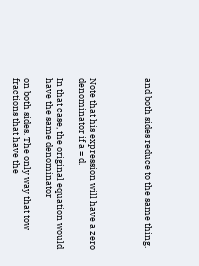and both sides reduce to the same thing.




Note that his expression will have a zero denominator if a = d.

In that case, the original equation would have the same denominator

on both sides. The only way that tow fractions that have the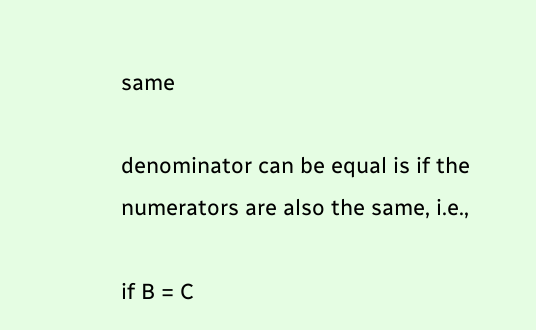same

denominator can be equal is if the numerators are also the same, i.e.,

if B = C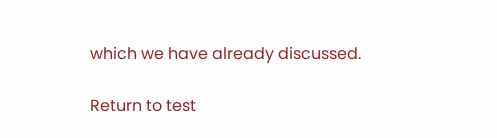which we have already discussed.

Return to test